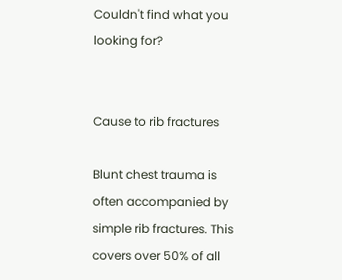Couldn't find what you looking for?


Cause to rib fractures

Blunt chest trauma is often accompanied by simple rib fractures. This covers over 50% of all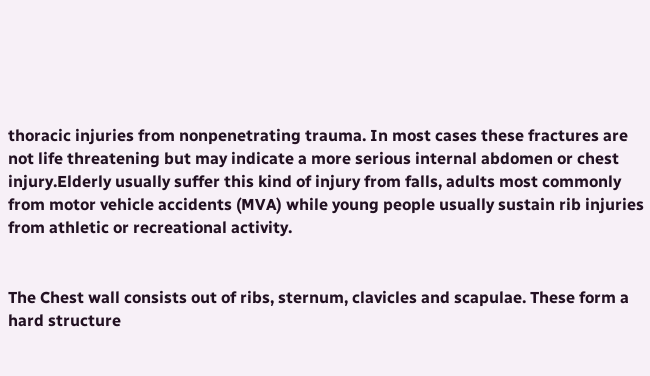thoracic injuries from nonpenetrating trauma. In most cases these fractures are not life threatening but may indicate a more serious internal abdomen or chest injury.Elderly usually suffer this kind of injury from falls, adults most commonly from motor vehicle accidents (MVA) while young people usually sustain rib injuries from athletic or recreational activity.


The Chest wall consists out of ribs, sternum, clavicles and scapulae. These form a hard structure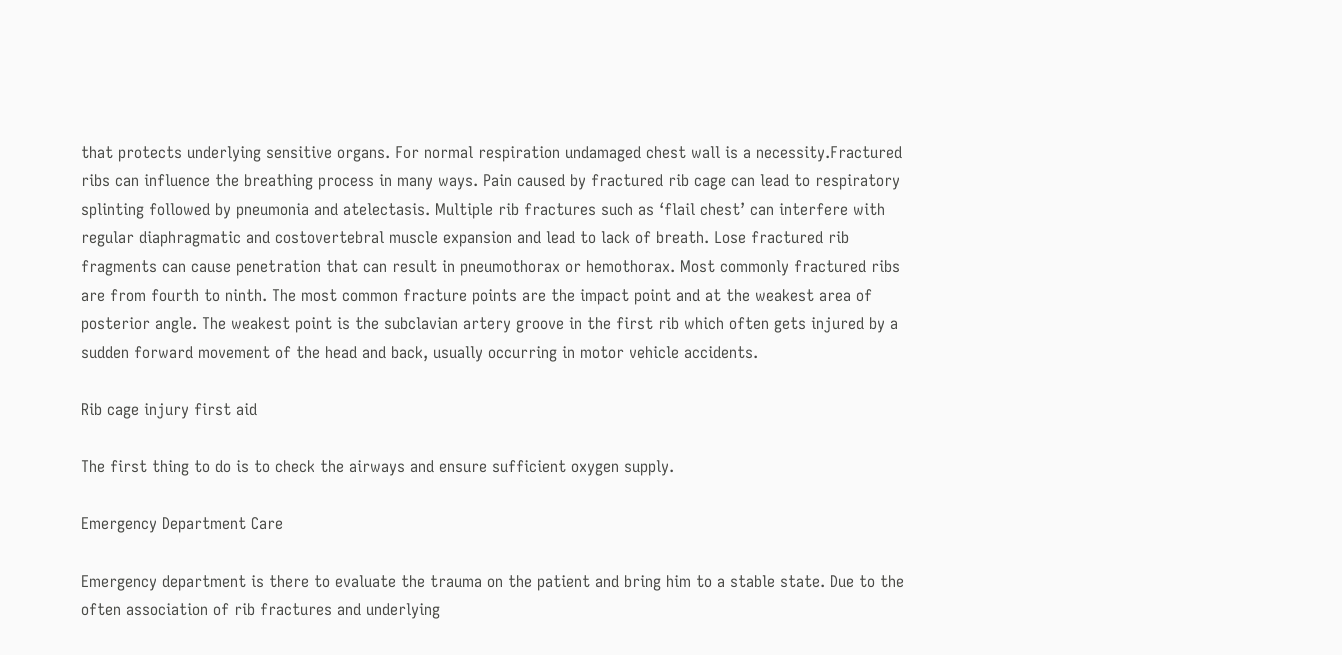that protects underlying sensitive organs. For normal respiration undamaged chest wall is a necessity.Fractured ribs can influence the breathing process in many ways. Pain caused by fractured rib cage can lead to respiratory splinting followed by pneumonia and atelectasis. Multiple rib fractures such as ‘flail chest’ can interfere with regular diaphragmatic and costovertebral muscle expansion and lead to lack of breath. Lose fractured rib fragments can cause penetration that can result in pneumothorax or hemothorax. Most commonly fractured ribs are from fourth to ninth. The most common fracture points are the impact point and at the weakest area of posterior angle. The weakest point is the subclavian artery groove in the first rib which often gets injured by a sudden forward movement of the head and back, usually occurring in motor vehicle accidents.

Rib cage injury first aid

The first thing to do is to check the airways and ensure sufficient oxygen supply.

Emergency Department Care

Emergency department is there to evaluate the trauma on the patient and bring him to a stable state. Due to the often association of rib fractures and underlying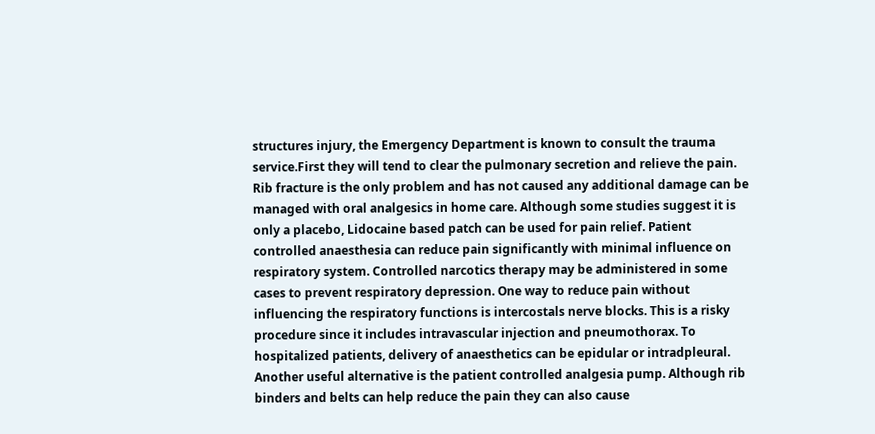structures injury, the Emergency Department is known to consult the trauma service.First they will tend to clear the pulmonary secretion and relieve the pain. Rib fracture is the only problem and has not caused any additional damage can be managed with oral analgesics in home care. Although some studies suggest it is only a placebo, Lidocaine based patch can be used for pain relief. Patient controlled anaesthesia can reduce pain significantly with minimal influence on respiratory system. Controlled narcotics therapy may be administered in some cases to prevent respiratory depression. One way to reduce pain without influencing the respiratory functions is intercostals nerve blocks. This is a risky procedure since it includes intravascular injection and pneumothorax. To hospitalized patients, delivery of anaesthetics can be epidular or intradpleural. Another useful alternative is the patient controlled analgesia pump. Although rib binders and belts can help reduce the pain they can also cause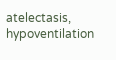atelectasis, hypoventilation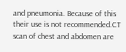and pneumonia. Because of this their use is not recommended.CT scan of chest and abdomen are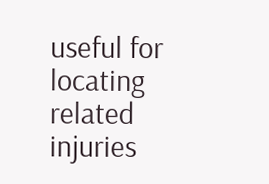useful for locating related injuries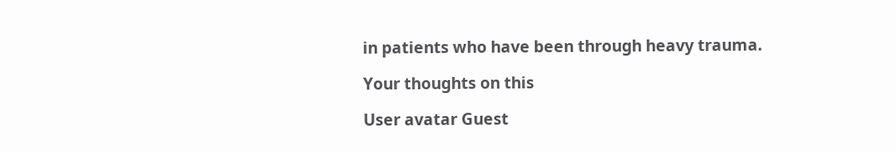in patients who have been through heavy trauma.

Your thoughts on this

User avatar Guest